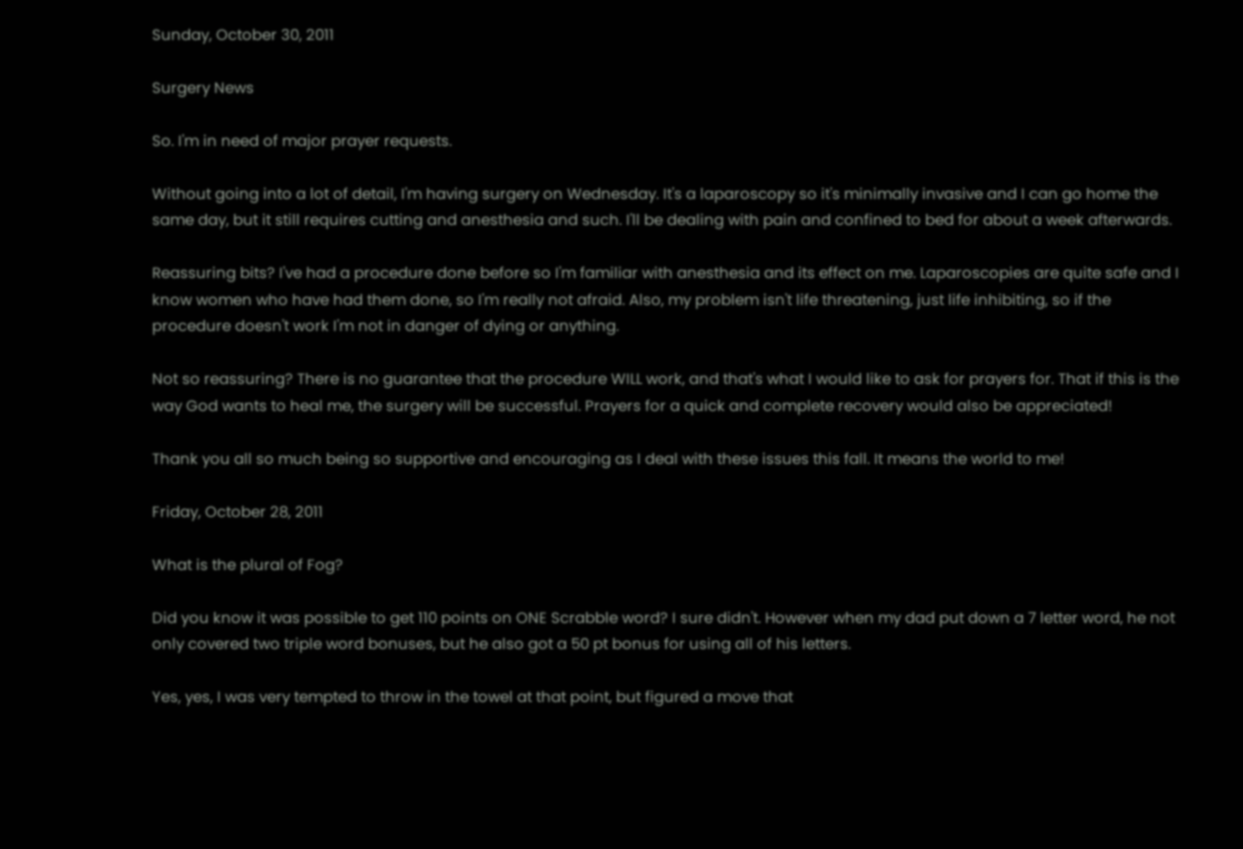Sunday, October 30, 2011

Surgery News

So. I'm in need of major prayer requests.

Without going into a lot of detail, I'm having surgery on Wednesday. It's a laparoscopy so it's minimally invasive and I can go home the same day, but it still requires cutting and anesthesia and such. I'll be dealing with pain and confined to bed for about a week afterwards.

Reassuring bits? I've had a procedure done before so I'm familiar with anesthesia and its effect on me. Laparoscopies are quite safe and I know women who have had them done, so I'm really not afraid. Also, my problem isn't life threatening, just life inhibiting, so if the procedure doesn't work I'm not in danger of dying or anything.

Not so reassuring? There is no guarantee that the procedure WILL work, and that's what I would like to ask for prayers for. That if this is the way God wants to heal me, the surgery will be successful. Prayers for a quick and complete recovery would also be appreciated!

Thank you all so much being so supportive and encouraging as I deal with these issues this fall. It means the world to me!

Friday, October 28, 2011

What is the plural of Fog?

Did you know it was possible to get 110 points on ONE Scrabble word? I sure didn't. However when my dad put down a 7 letter word, he not only covered two triple word bonuses, but he also got a 50 pt bonus for using all of his letters.

Yes, yes, I was very tempted to throw in the towel at that point, but figured a move that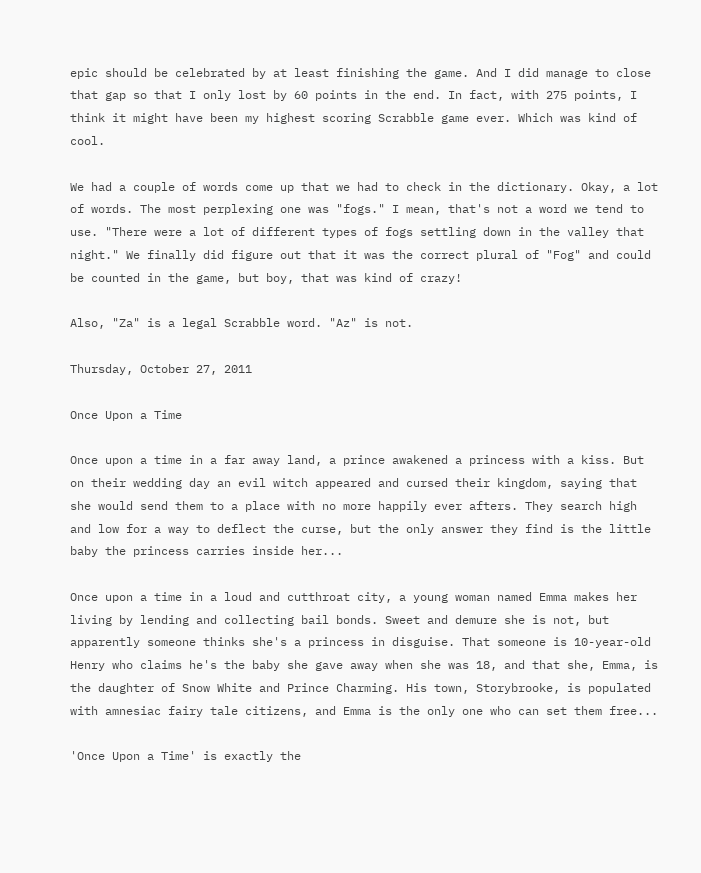epic should be celebrated by at least finishing the game. And I did manage to close that gap so that I only lost by 60 points in the end. In fact, with 275 points, I think it might have been my highest scoring Scrabble game ever. Which was kind of cool.

We had a couple of words come up that we had to check in the dictionary. Okay, a lot of words. The most perplexing one was "fogs." I mean, that's not a word we tend to use. "There were a lot of different types of fogs settling down in the valley that night." We finally did figure out that it was the correct plural of "Fog" and could be counted in the game, but boy, that was kind of crazy!

Also, "Za" is a legal Scrabble word. "Az" is not.

Thursday, October 27, 2011

Once Upon a Time

Once upon a time in a far away land, a prince awakened a princess with a kiss. But on their wedding day an evil witch appeared and cursed their kingdom, saying that she would send them to a place with no more happily ever afters. They search high and low for a way to deflect the curse, but the only answer they find is the little baby the princess carries inside her...

Once upon a time in a loud and cutthroat city, a young woman named Emma makes her living by lending and collecting bail bonds. Sweet and demure she is not, but apparently someone thinks she's a princess in disguise. That someone is 10-year-old Henry who claims he's the baby she gave away when she was 18, and that she, Emma, is the daughter of Snow White and Prince Charming. His town, Storybrooke, is populated with amnesiac fairy tale citizens, and Emma is the only one who can set them free...

'Once Upon a Time' is exactly the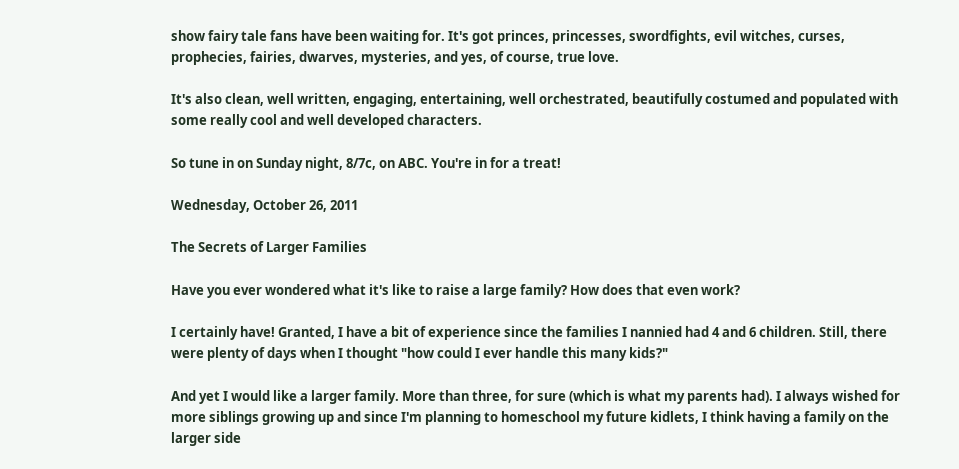show fairy tale fans have been waiting for. It's got princes, princesses, swordfights, evil witches, curses, prophecies, fairies, dwarves, mysteries, and yes, of course, true love.

It's also clean, well written, engaging, entertaining, well orchestrated, beautifully costumed and populated with some really cool and well developed characters.

So tune in on Sunday night, 8/7c, on ABC. You're in for a treat!

Wednesday, October 26, 2011

The Secrets of Larger Families

Have you ever wondered what it's like to raise a large family? How does that even work?

I certainly have! Granted, I have a bit of experience since the families I nannied had 4 and 6 children. Still, there were plenty of days when I thought "how could I ever handle this many kids?"

And yet I would like a larger family. More than three, for sure (which is what my parents had). I always wished for more siblings growing up and since I'm planning to homeschool my future kidlets, I think having a family on the larger side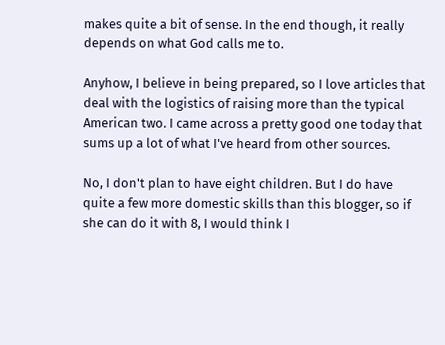makes quite a bit of sense. In the end though, it really depends on what God calls me to.

Anyhow, I believe in being prepared, so I love articles that deal with the logistics of raising more than the typical American two. I came across a pretty good one today that sums up a lot of what I've heard from other sources.

No, I don't plan to have eight children. But I do have quite a few more domestic skills than this blogger, so if she can do it with 8, I would think I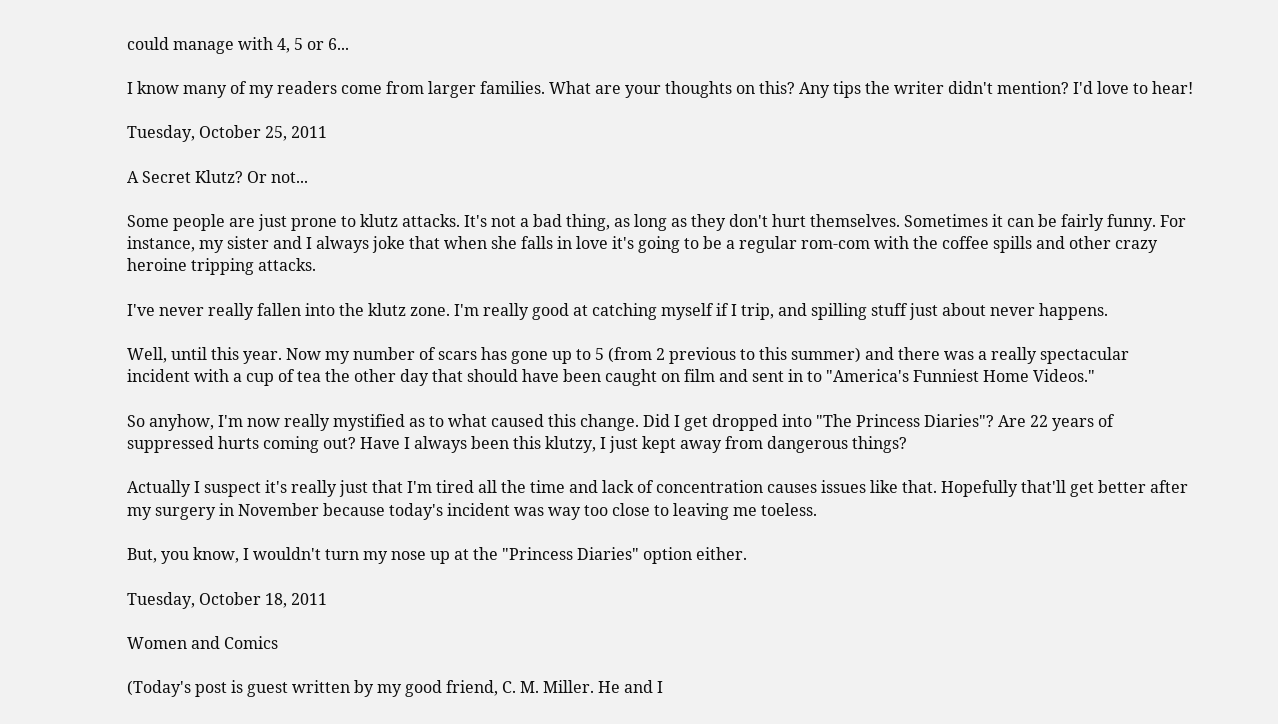could manage with 4, 5 or 6...

I know many of my readers come from larger families. What are your thoughts on this? Any tips the writer didn't mention? I'd love to hear!

Tuesday, October 25, 2011

A Secret Klutz? Or not...

Some people are just prone to klutz attacks. It's not a bad thing, as long as they don't hurt themselves. Sometimes it can be fairly funny. For instance, my sister and I always joke that when she falls in love it's going to be a regular rom-com with the coffee spills and other crazy heroine tripping attacks.

I've never really fallen into the klutz zone. I'm really good at catching myself if I trip, and spilling stuff just about never happens.

Well, until this year. Now my number of scars has gone up to 5 (from 2 previous to this summer) and there was a really spectacular incident with a cup of tea the other day that should have been caught on film and sent in to "America's Funniest Home Videos."

So anyhow, I'm now really mystified as to what caused this change. Did I get dropped into "The Princess Diaries"? Are 22 years of suppressed hurts coming out? Have I always been this klutzy, I just kept away from dangerous things?

Actually I suspect it's really just that I'm tired all the time and lack of concentration causes issues like that. Hopefully that'll get better after my surgery in November because today's incident was way too close to leaving me toeless.

But, you know, I wouldn't turn my nose up at the "Princess Diaries" option either.

Tuesday, October 18, 2011

Women and Comics

(Today's post is guest written by my good friend, C. M. Miller. He and I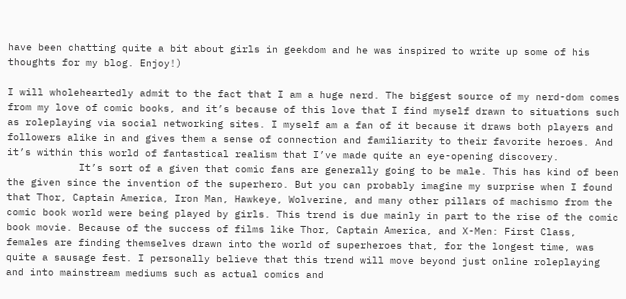have been chatting quite a bit about girls in geekdom and he was inspired to write up some of his thoughts for my blog. Enjoy!)

I will wholeheartedly admit to the fact that I am a huge nerd. The biggest source of my nerd-dom comes from my love of comic books, and it’s because of this love that I find myself drawn to situations such as roleplaying via social networking sites. I myself am a fan of it because it draws both players and followers alike in and gives them a sense of connection and familiarity to their favorite heroes. And it’s within this world of fantastical realism that I’ve made quite an eye-opening discovery.
            It’s sort of a given that comic fans are generally going to be male. This has kind of been the given since the invention of the superhero. But you can probably imagine my surprise when I found that Thor, Captain America, Iron Man, Hawkeye, Wolverine, and many other pillars of machismo from the comic book world were being played by girls. This trend is due mainly in part to the rise of the comic book movie. Because of the success of films like Thor, Captain America, and X-Men: First Class, females are finding themselves drawn into the world of superheroes that, for the longest time, was quite a sausage fest. I personally believe that this trend will move beyond just online roleplaying and into mainstream mediums such as actual comics and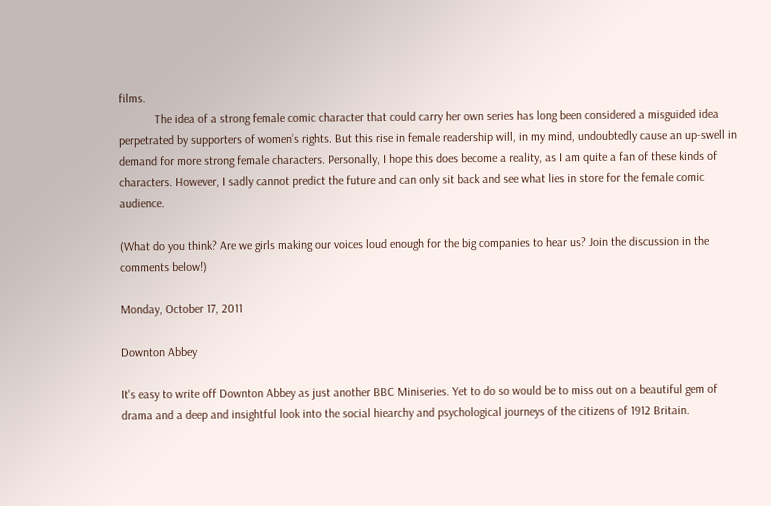films.
            The idea of a strong female comic character that could carry her own series has long been considered a misguided idea perpetrated by supporters of women’s rights. But this rise in female readership will, in my mind, undoubtedly cause an up-swell in demand for more strong female characters. Personally, I hope this does become a reality, as I am quite a fan of these kinds of characters. However, I sadly cannot predict the future and can only sit back and see what lies in store for the female comic audience.

(What do you think? Are we girls making our voices loud enough for the big companies to hear us? Join the discussion in the comments below!)

Monday, October 17, 2011

Downton Abbey

It's easy to write off Downton Abbey as just another BBC Miniseries. Yet to do so would be to miss out on a beautiful gem of drama and a deep and insightful look into the social hiearchy and psychological journeys of the citizens of 1912 Britain.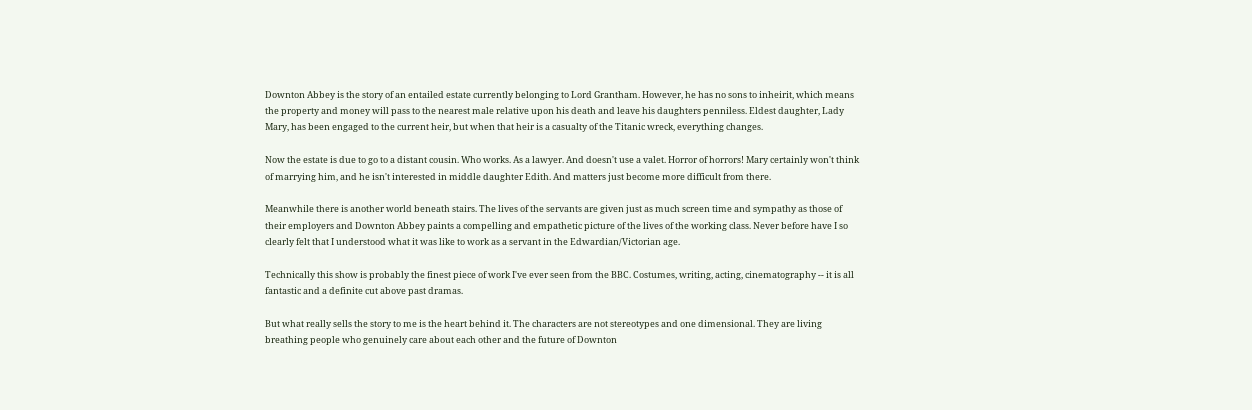Downton Abbey is the story of an entailed estate currently belonging to Lord Grantham. However, he has no sons to inheirit, which means the property and money will pass to the nearest male relative upon his death and leave his daughters penniless. Eldest daughter, Lady Mary, has been engaged to the current heir, but when that heir is a casualty of the Titanic wreck, everything changes.

Now the estate is due to go to a distant cousin. Who works. As a lawyer. And doesn't use a valet. Horror of horrors! Mary certainly won't think of marrying him, and he isn't interested in middle daughter Edith. And matters just become more difficult from there.

Meanwhile there is another world beneath stairs. The lives of the servants are given just as much screen time and sympathy as those of their employers and Downton Abbey paints a compelling and empathetic picture of the lives of the working class. Never before have I so clearly felt that I understood what it was like to work as a servant in the Edwardian/Victorian age.

Technically this show is probably the finest piece of work I've ever seen from the BBC. Costumes, writing, acting, cinematography -- it is all fantastic and a definite cut above past dramas.

But what really sells the story to me is the heart behind it. The characters are not stereotypes and one dimensional. They are living breathing people who genuinely care about each other and the future of Downton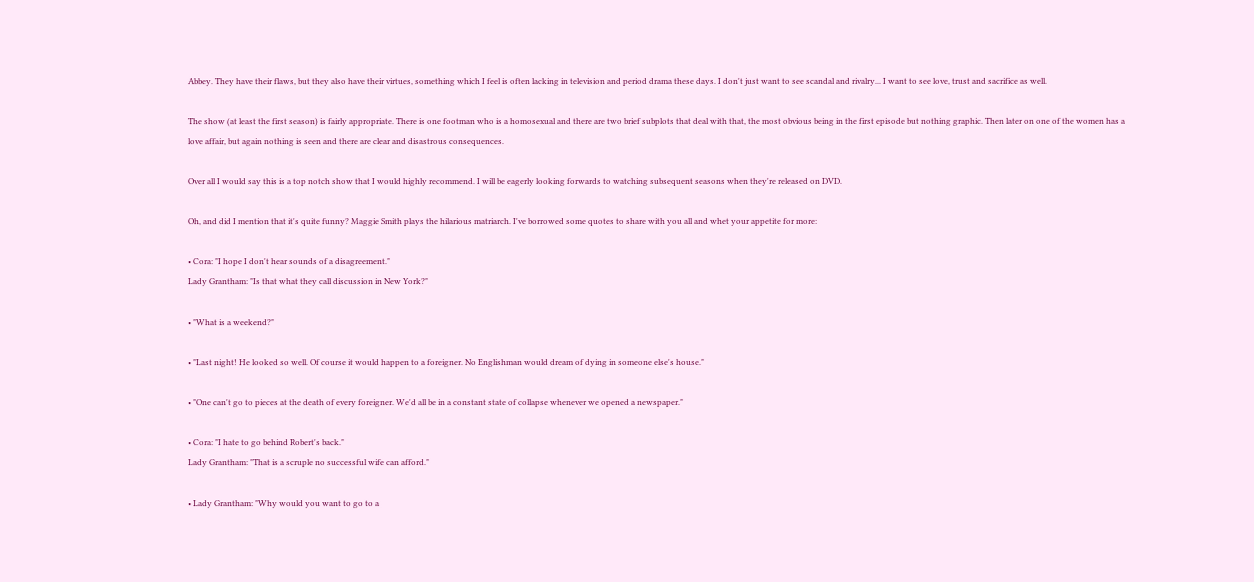Abbey. They have their flaws, but they also have their virtues, something which I feel is often lacking in television and period drama these days. I don't just want to see scandal and rivalry... I want to see love, trust and sacrifice as well.

The show (at least the first season) is fairly appropriate. There is one footman who is a homosexual and there are two brief subplots that deal with that, the most obvious being in the first episode but nothing graphic. Then later on one of the women has a love affair, but again nothing is seen and there are clear and disastrous consequences.

Over all I would say this is a top notch show that I would highly recommend. I will be eagerly looking forwards to watching subsequent seasons when they're released on DVD.

Oh, and did I mention that it's quite funny? Maggie Smith plays the hilarious matriarch. I've borrowed some quotes to share with you all and whet your appetite for more:

• Cora: "I hope I don't hear sounds of a disagreement."
Lady Grantham: "Is that what they call discussion in New York?"

• "What is a weekend?"

• "Last night! He looked so well. Of course it would happen to a foreigner. No Englishman would dream of dying in someone else's house."

• "One can't go to pieces at the death of every foreigner. We'd all be in a constant state of collapse whenever we opened a newspaper."

• Cora: "I hate to go behind Robert's back."
Lady Grantham: "That is a scruple no successful wife can afford."

• Lady Grantham: "Why would you want to go to a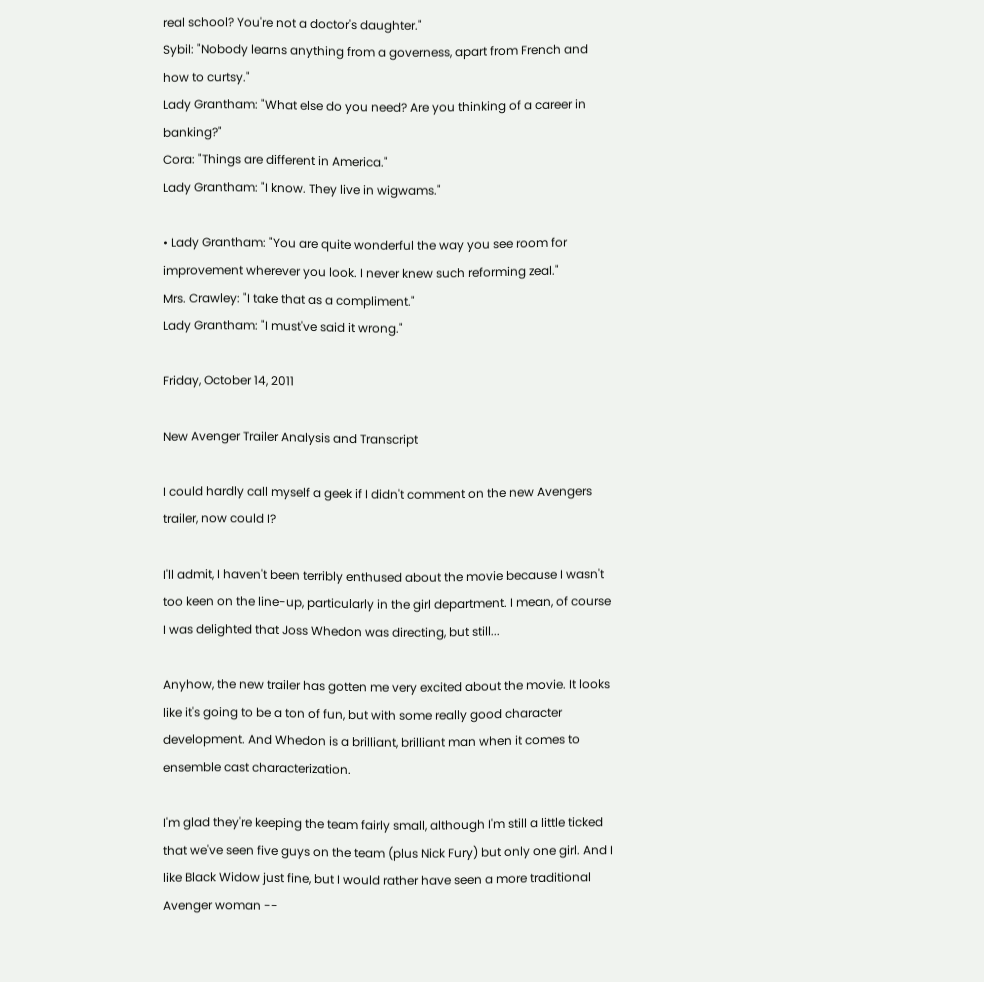real school? You're not a doctor's daughter."
Sybil: "Nobody learns anything from a governess, apart from French and how to curtsy."
Lady Grantham: "What else do you need? Are you thinking of a career in banking?"
Cora: "Things are different in America."
Lady Grantham: "I know. They live in wigwams."

• Lady Grantham: "You are quite wonderful the way you see room for improvement wherever you look. I never knew such reforming zeal."
Mrs. Crawley: "I take that as a compliment."
Lady Grantham: "I must've said it wrong."

Friday, October 14, 2011

New Avenger Trailer Analysis and Transcript

I could hardly call myself a geek if I didn't comment on the new Avengers trailer, now could I?

I'll admit, I haven't been terribly enthused about the movie because I wasn't too keen on the line-up, particularly in the girl department. I mean, of course I was delighted that Joss Whedon was directing, but still...

Anyhow, the new trailer has gotten me very excited about the movie. It looks like it's going to be a ton of fun, but with some really good character development. And Whedon is a brilliant, brilliant man when it comes to ensemble cast characterization.

I'm glad they're keeping the team fairly small, although I'm still a little ticked that we've seen five guys on the team (plus Nick Fury) but only one girl. And I like Black Widow just fine, but I would rather have seen a more traditional Avenger woman --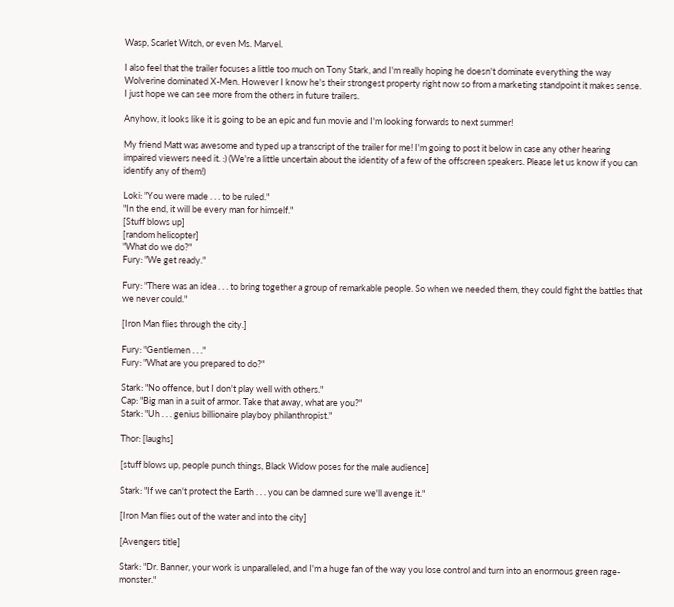Wasp, Scarlet Witch, or even Ms. Marvel.

I also feel that the trailer focuses a little too much on Tony Stark, and I'm really hoping he doesn't dominate everything the way Wolverine dominated X-Men. However I know he's their strongest property right now so from a marketing standpoint it makes sense. I just hope we can see more from the others in future trailers.

Anyhow, it looks like it is going to be an epic and fun movie and I'm looking forwards to next summer!

My friend Matt was awesome and typed up a transcript of the trailer for me! I'm going to post it below in case any other hearing impaired viewers need it. :) (We're a little uncertain about the identity of a few of the offscreen speakers. Please let us know if you can identify any of them!)

Loki: "You were made . . . to be ruled."
"In the end, it will be every man for himself."
[Stuff blows up]
[random helicopter]
"What do we do?"
Fury: "We get ready."

Fury: "There was an idea . . . to bring together a group of remarkable people. So when we needed them, they could fight the battles that we never could."

[Iron Man flies through the city.]

Fury: "Gentlemen . . ."
Fury: "What are you prepared to do?"

Stark: "No offence, but I don't play well with others."
Cap: "Big man in a suit of armor. Take that away, what are you?"
Stark: "Uh . . . genius billionaire playboy philanthropist."

Thor: [laughs]

[stuff blows up, people punch things, Black Widow poses for the male audience]

Stark: "If we can't protect the Earth . . . you can be damned sure we'll avenge it."

[Iron Man flies out of the water and into the city]

[Avengers title]

Stark: "Dr. Banner, your work is unparalleled, and I'm a huge fan of the way you lose control and turn into an enormous green rage-monster."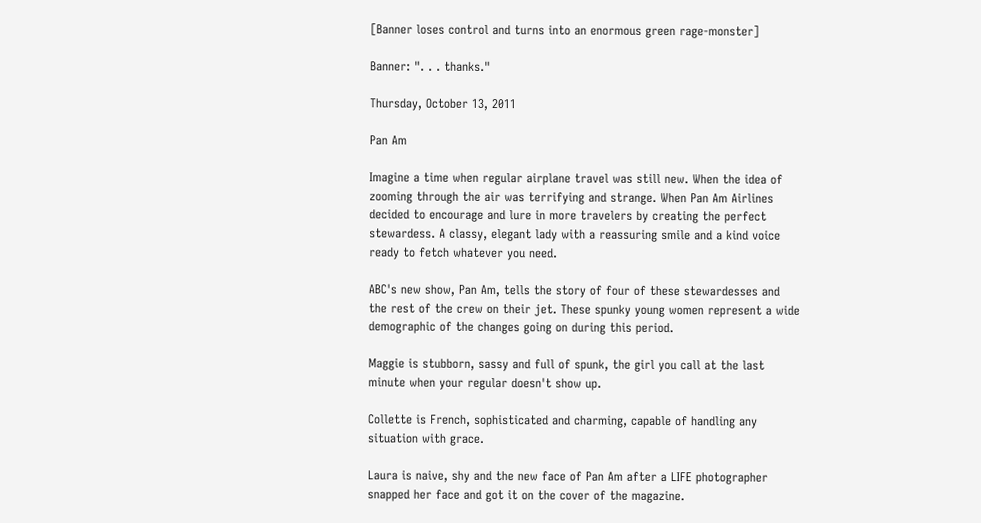[Banner loses control and turns into an enormous green rage-monster]

Banner: ". . . thanks."

Thursday, October 13, 2011

Pan Am

Imagine a time when regular airplane travel was still new. When the idea of zooming through the air was terrifying and strange. When Pan Am Airlines decided to encourage and lure in more travelers by creating the perfect stewardess. A classy, elegant lady with a reassuring smile and a kind voice ready to fetch whatever you need.

ABC's new show, Pan Am, tells the story of four of these stewardesses and the rest of the crew on their jet. These spunky young women represent a wide demographic of the changes going on during this period.

Maggie is stubborn, sassy and full of spunk, the girl you call at the last minute when your regular doesn't show up.

Collette is French, sophisticated and charming, capable of handling any situation with grace.

Laura is naive, shy and the new face of Pan Am after a LIFE photographer snapped her face and got it on the cover of the magazine.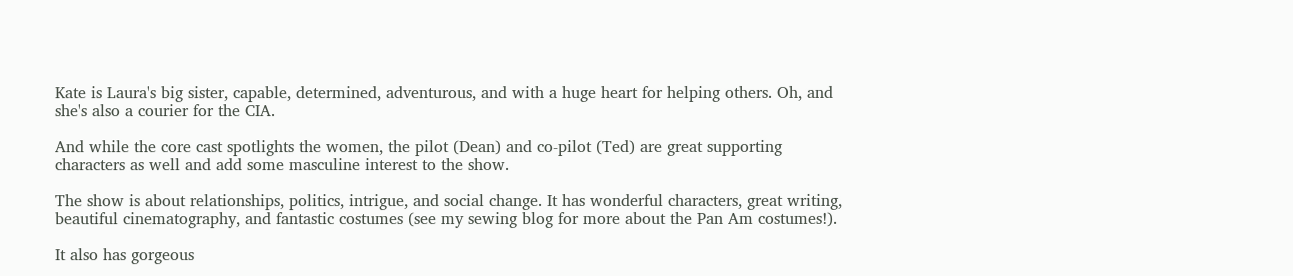Kate is Laura's big sister, capable, determined, adventurous, and with a huge heart for helping others. Oh, and she's also a courier for the CIA.

And while the core cast spotlights the women, the pilot (Dean) and co-pilot (Ted) are great supporting characters as well and add some masculine interest to the show.

The show is about relationships, politics, intrigue, and social change. It has wonderful characters, great writing, beautiful cinematography, and fantastic costumes (see my sewing blog for more about the Pan Am costumes!).

It also has gorgeous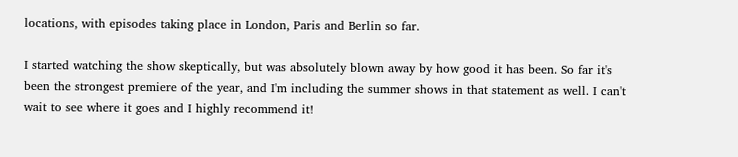locations, with episodes taking place in London, Paris and Berlin so far.

I started watching the show skeptically, but was absolutely blown away by how good it has been. So far it's been the strongest premiere of the year, and I'm including the summer shows in that statement as well. I can't wait to see where it goes and I highly recommend it!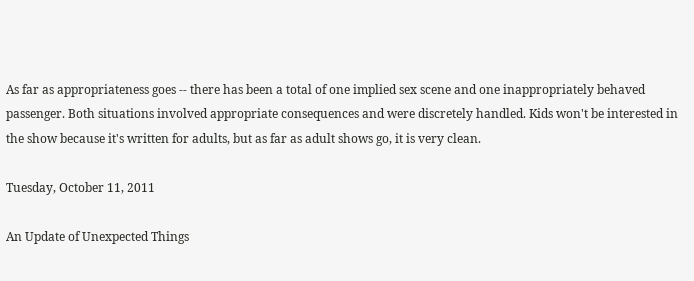As far as appropriateness goes -- there has been a total of one implied sex scene and one inappropriately behaved passenger. Both situations involved appropriate consequences and were discretely handled. Kids won't be interested in the show because it's written for adults, but as far as adult shows go, it is very clean.

Tuesday, October 11, 2011

An Update of Unexpected Things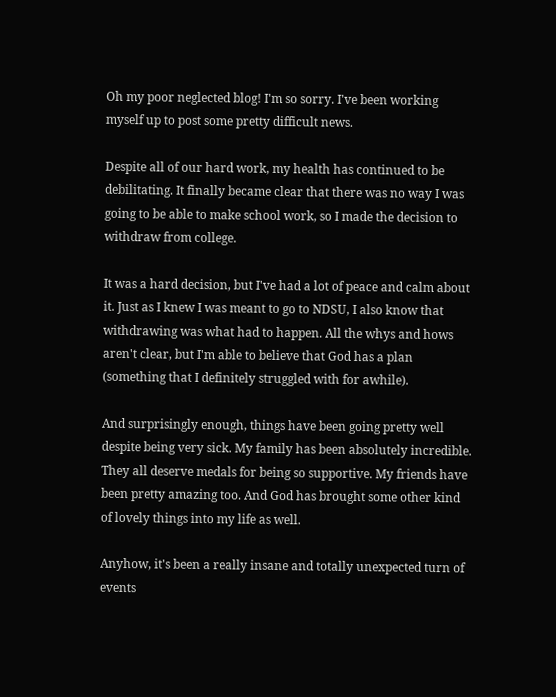Oh my poor neglected blog! I'm so sorry. I've been working myself up to post some pretty difficult news.

Despite all of our hard work, my health has continued to be debilitating. It finally became clear that there was no way I was going to be able to make school work, so I made the decision to withdraw from college.

It was a hard decision, but I've had a lot of peace and calm about it. Just as I knew I was meant to go to NDSU, I also know that withdrawing was what had to happen. All the whys and hows aren't clear, but I'm able to believe that God has a plan (something that I definitely struggled with for awhile).

And surprisingly enough, things have been going pretty well despite being very sick. My family has been absolutely incredible. They all deserve medals for being so supportive. My friends have been pretty amazing too. And God has brought some other kind of lovely things into my life as well.

Anyhow, it's been a really insane and totally unexpected turn of events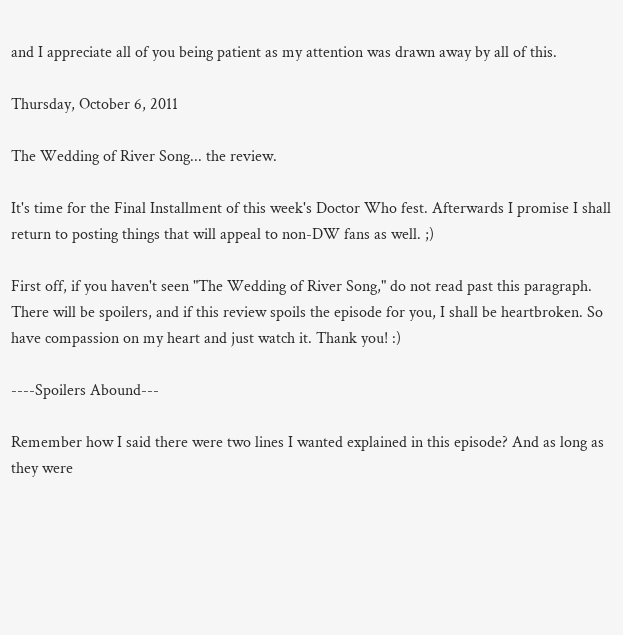and I appreciate all of you being patient as my attention was drawn away by all of this.

Thursday, October 6, 2011

The Wedding of River Song... the review.

It's time for the Final Installment of this week's Doctor Who fest. Afterwards I promise I shall return to posting things that will appeal to non-DW fans as well. ;)

First off, if you haven't seen "The Wedding of River Song," do not read past this paragraph. There will be spoilers, and if this review spoils the episode for you, I shall be heartbroken. So have compassion on my heart and just watch it. Thank you! :)

----Spoilers Abound---

Remember how I said there were two lines I wanted explained in this episode? And as long as they were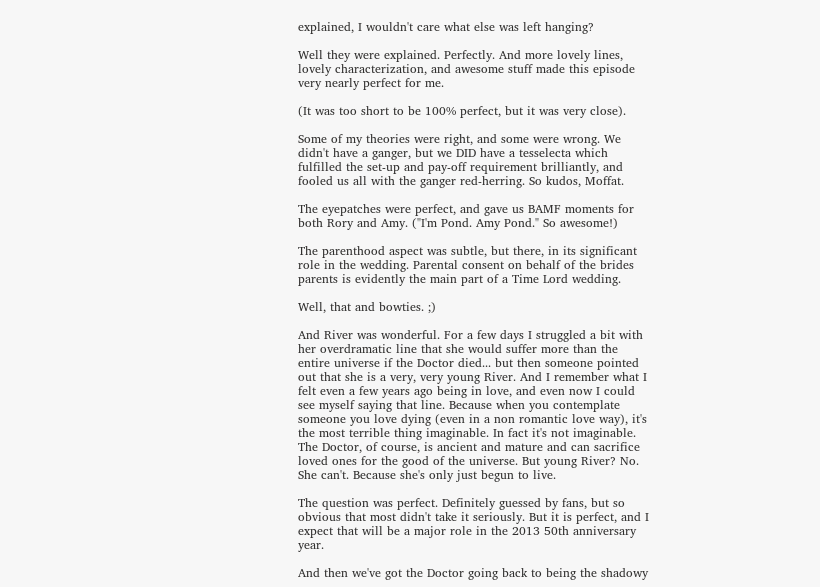explained, I wouldn't care what else was left hanging?

Well they were explained. Perfectly. And more lovely lines, lovely characterization, and awesome stuff made this episode very nearly perfect for me.

(It was too short to be 100% perfect, but it was very close).

Some of my theories were right, and some were wrong. We didn't have a ganger, but we DID have a tesselecta which fulfilled the set-up and pay-off requirement brilliantly, and fooled us all with the ganger red-herring. So kudos, Moffat.

The eyepatches were perfect, and gave us BAMF moments for both Rory and Amy. ("I'm Pond. Amy Pond." So awesome!)

The parenthood aspect was subtle, but there, in its significant role in the wedding. Parental consent on behalf of the brides parents is evidently the main part of a Time Lord wedding.

Well, that and bowties. ;)

And River was wonderful. For a few days I struggled a bit with her overdramatic line that she would suffer more than the entire universe if the Doctor died... but then someone pointed out that she is a very, very young River. And I remember what I felt even a few years ago being in love, and even now I could see myself saying that line. Because when you contemplate someone you love dying (even in a non romantic love way), it's the most terrible thing imaginable. In fact it's not imaginable. The Doctor, of course, is ancient and mature and can sacrifice loved ones for the good of the universe. But young River? No. She can't. Because she's only just begun to live.

The question was perfect. Definitely guessed by fans, but so obvious that most didn't take it seriously. But it is perfect, and I expect that will be a major role in the 2013 50th anniversary year.

And then we've got the Doctor going back to being the shadowy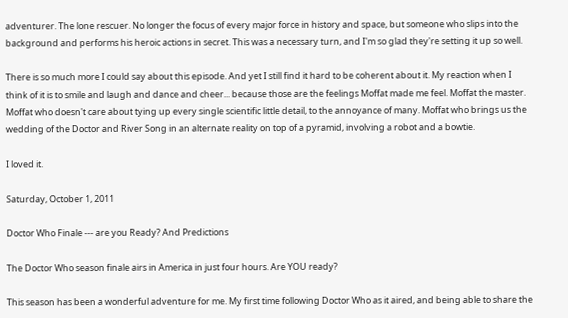adventurer. The lone rescuer. No longer the focus of every major force in history and space, but someone who slips into the background and performs his heroic actions in secret. This was a necessary turn, and I'm so glad they're setting it up so well.

There is so much more I could say about this episode. And yet I still find it hard to be coherent about it. My reaction when I think of it is to smile and laugh and dance and cheer... because those are the feelings Moffat made me feel. Moffat the master. Moffat who doesn't care about tying up every single scientific little detail, to the annoyance of many. Moffat who brings us the wedding of the Doctor and River Song in an alternate reality on top of a pyramid, involving a robot and a bowtie.

I loved it.

Saturday, October 1, 2011

Doctor Who Finale --- are you Ready? And Predictions

The Doctor Who season finale airs in America in just four hours. Are YOU ready?

This season has been a wonderful adventure for me. My first time following Doctor Who as it aired, and being able to share the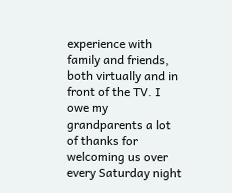experience with family and friends, both virtually and in front of the TV. I owe my grandparents a lot of thanks for welcoming us over every Saturday night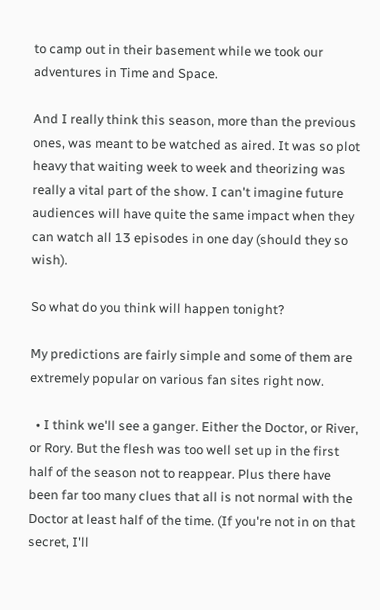to camp out in their basement while we took our adventures in Time and Space.

And I really think this season, more than the previous ones, was meant to be watched as aired. It was so plot heavy that waiting week to week and theorizing was really a vital part of the show. I can't imagine future audiences will have quite the same impact when they can watch all 13 episodes in one day (should they so wish).

So what do you think will happen tonight?

My predictions are fairly simple and some of them are extremely popular on various fan sites right now.

  • I think we'll see a ganger. Either the Doctor, or River, or Rory. But the flesh was too well set up in the first half of the season not to reappear. Plus there have been far too many clues that all is not normal with the Doctor at least half of the time. (If you're not in on that secret, I'll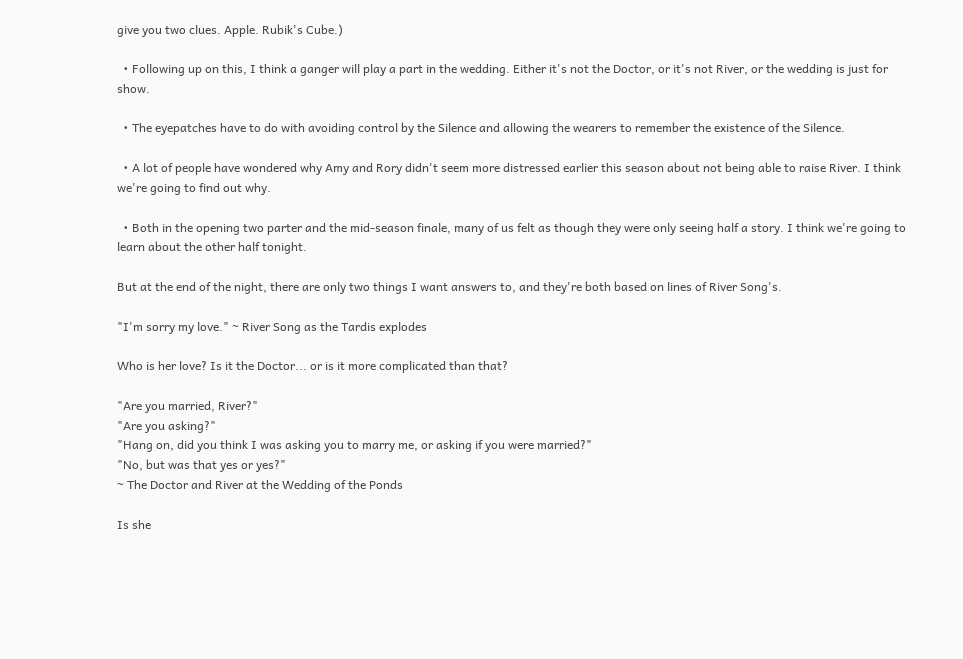give you two clues. Apple. Rubik's Cube.)

  • Following up on this, I think a ganger will play a part in the wedding. Either it's not the Doctor, or it's not River, or the wedding is just for show.

  • The eyepatches have to do with avoiding control by the Silence and allowing the wearers to remember the existence of the Silence.

  • A lot of people have wondered why Amy and Rory didn't seem more distressed earlier this season about not being able to raise River. I think we're going to find out why.

  • Both in the opening two parter and the mid-season finale, many of us felt as though they were only seeing half a story. I think we're going to learn about the other half tonight.

But at the end of the night, there are only two things I want answers to, and they're both based on lines of River Song's.

"I'm sorry my love." ~ River Song as the Tardis explodes

Who is her love? Is it the Doctor... or is it more complicated than that?

"Are you married, River?"
"Are you asking?"
"Hang on, did you think I was asking you to marry me, or asking if you were married?"
"No, but was that yes or yes?"
~ The Doctor and River at the Wedding of the Ponds

Is she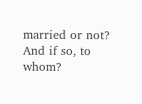married or not? And if so, to whom?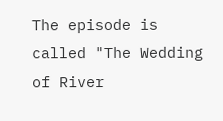The episode is called "The Wedding of River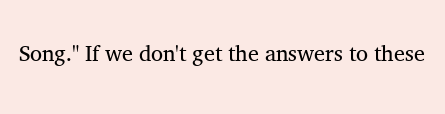Song." If we don't get the answers to these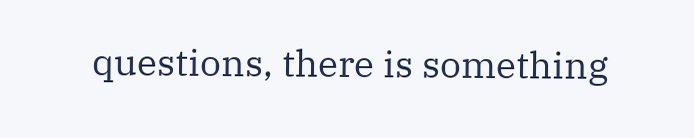questions, there is something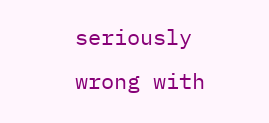seriously wrong with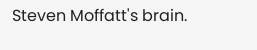Steven Moffatt's brain.